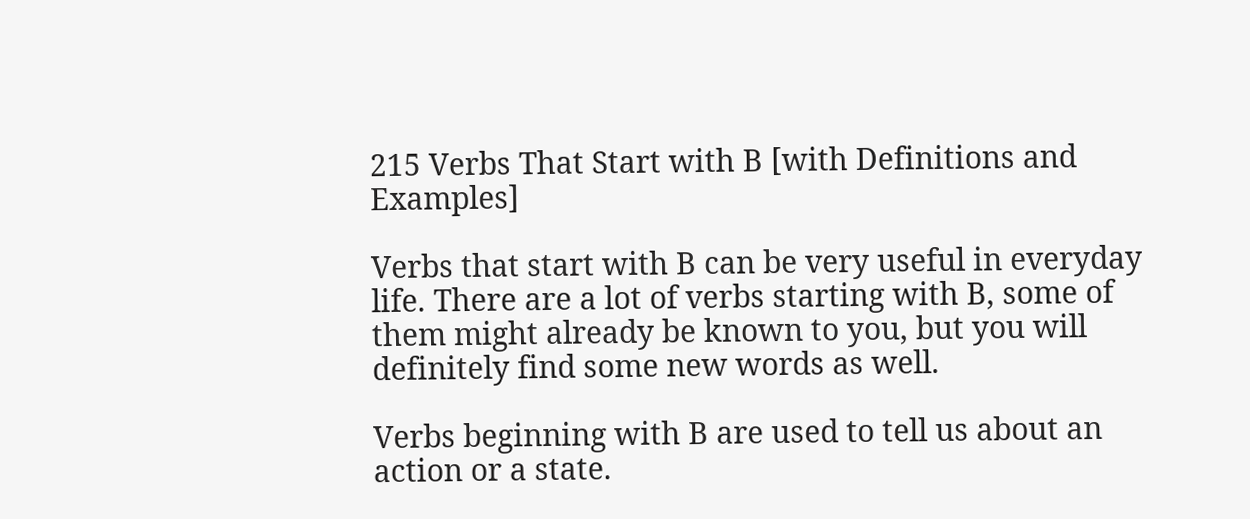215 Verbs That Start with B [with Definitions and Examples]

Verbs that start with B can be very useful in everyday life. There are a lot of verbs starting with B, some of them might already be known to you, but you will definitely find some new words as well.

Verbs beginning with B are used to tell us about an action or a state.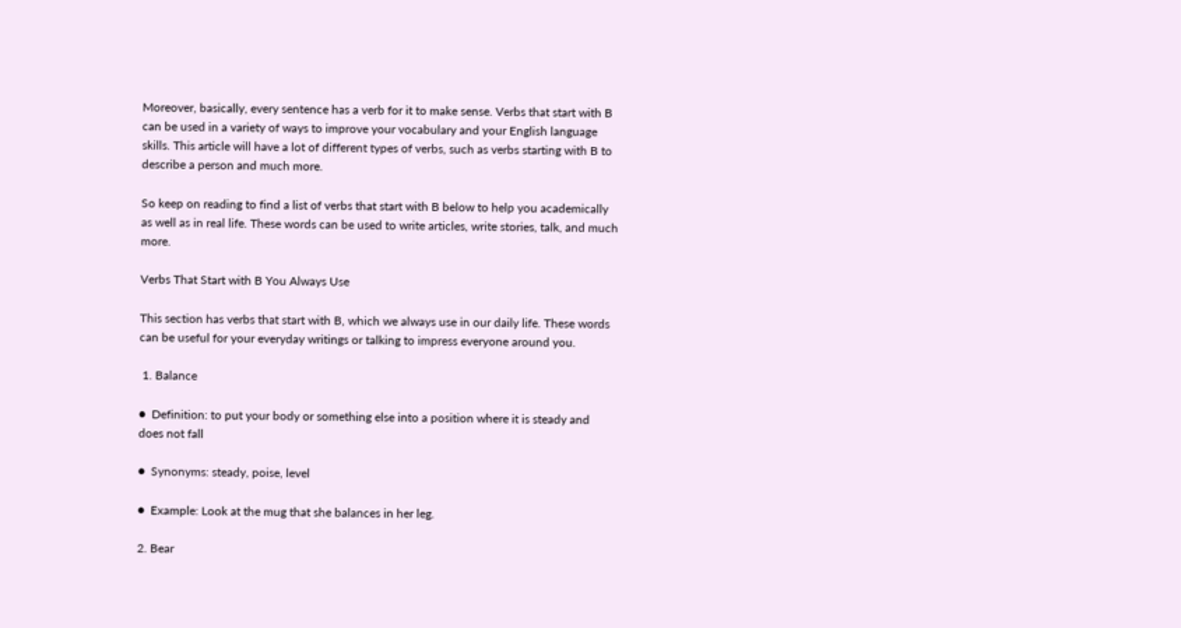Moreover, basically, every sentence has a verb for it to make sense. Verbs that start with B can be used in a variety of ways to improve your vocabulary and your English language skills. This article will have a lot of different types of verbs, such as verbs starting with B to describe a person and much more.

So keep on reading to find a list of verbs that start with B below to help you academically as well as in real life. These words can be used to write articles, write stories, talk, and much more.

Verbs That Start with B You Always Use

This section has verbs that start with B, which we always use in our daily life. These words can be useful for your everyday writings or talking to impress everyone around you.

 1. Balance

●  Definition: to put your body or something else into a position where it is steady and does not fall

●  Synonyms: steady, poise, level

●  Example: Look at the mug that she balances in her leg.

2. Bear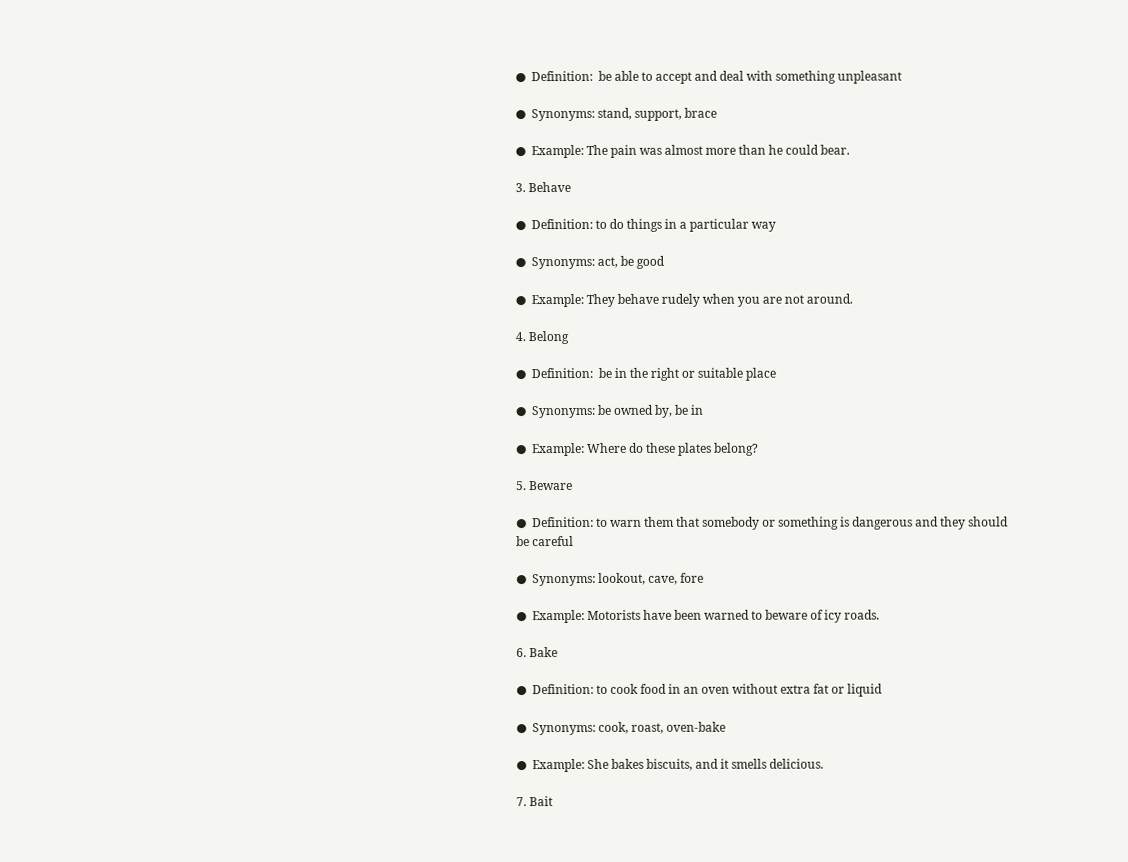●  Definition:  be able to accept and deal with something unpleasant

●  Synonyms: stand, support, brace

●  Example: The pain was almost more than he could bear.

3. Behave

●  Definition: to do things in a particular way

●  Synonyms: act, be good

●  Example: They behave rudely when you are not around.

4. Belong

●  Definition:  be in the right or suitable place

●  Synonyms: be owned by, be in

●  Example: Where do these plates belong?

5. Beware

●  Definition: to warn them that somebody or something is dangerous and they should be careful

●  Synonyms: lookout, cave, fore

●  Example: Motorists have been warned to beware of icy roads.

6. Bake

●  Definition: to cook food in an oven without extra fat or liquid

●  Synonyms: cook, roast, oven-bake

●  Example: She bakes biscuits, and it smells delicious.

7. Bait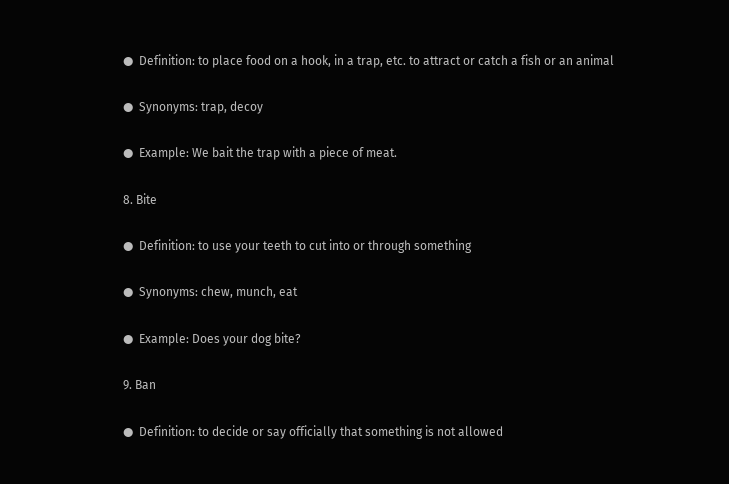●  Definition: to place food on a hook, in a trap, etc. to attract or catch a fish or an animal

●  Synonyms: trap, decoy

●  Example: We bait the trap with a piece of meat.

8. Bite

●  Definition: to use your teeth to cut into or through something

●  Synonyms: chew, munch, eat

●  Example: Does your dog bite?

9. Ban

●  Definition: to decide or say officially that something is not allowed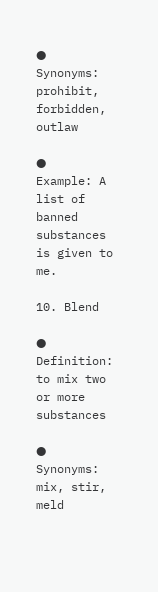●  Synonyms: prohibit, forbidden, outlaw

●  Example: A list of banned substances is given to me.

10. Blend

●  Definition: to mix two or more substances

●  Synonyms: mix, stir, meld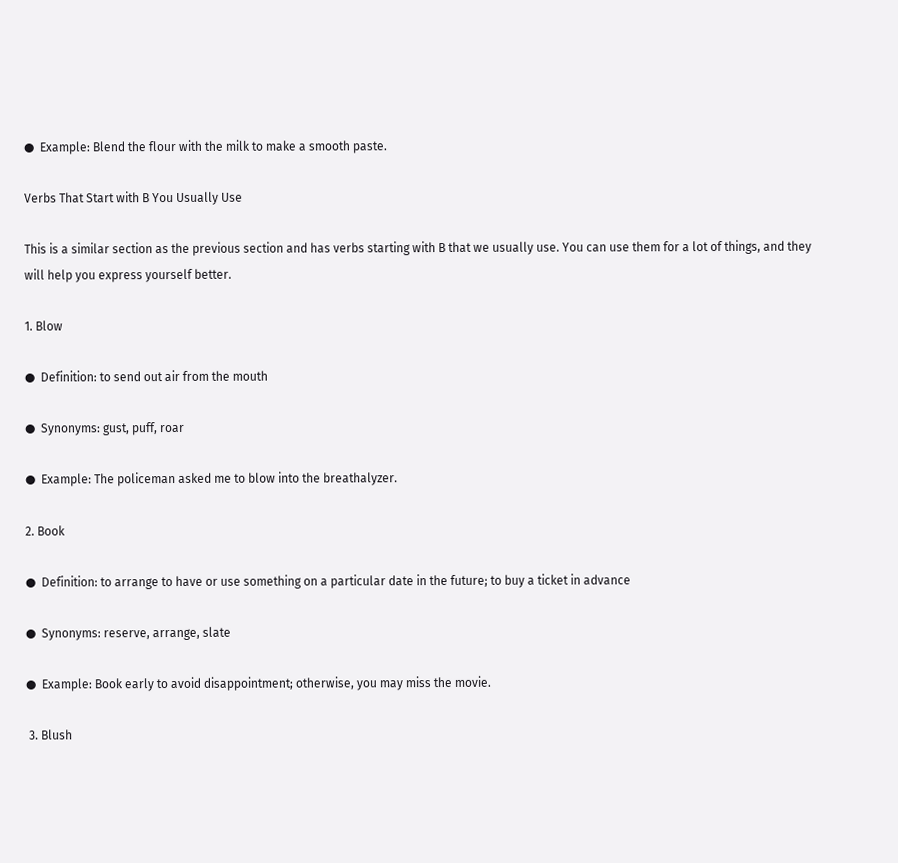●  Example: Blend the flour with the milk to make a smooth paste.

Verbs That Start with B You Usually Use

This is a similar section as the previous section and has verbs starting with B that we usually use. You can use them for a lot of things, and they will help you express yourself better.

1. Blow

●  Definition: to send out air from the mouth

●  Synonyms: gust, puff, roar

●  Example: The policeman asked me to blow into the breathalyzer.

2. Book

●  Definition: to arrange to have or use something on a particular date in the future; to buy a ticket in advance

●  Synonyms: reserve, arrange, slate

●  Example: Book early to avoid disappointment; otherwise, you may miss the movie.

 3. Blush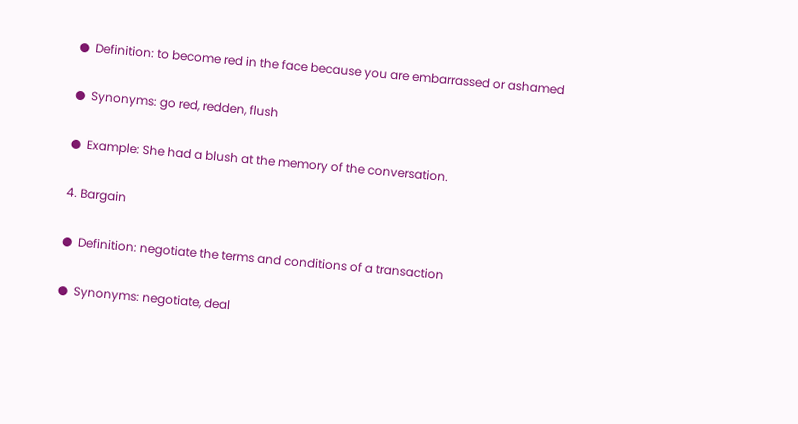●  Definition: to become red in the face because you are embarrassed or ashamed

●  Synonyms: go red, redden, flush

●  Example: She had a blush at the memory of the conversation.

4. Bargain

●  Definition: negotiate the terms and conditions of a transaction

●  Synonyms: negotiate, deal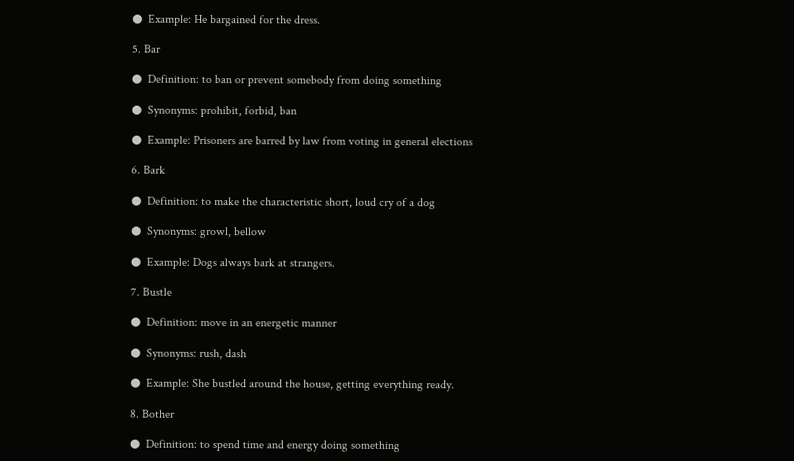●  Example: He bargained for the dress.

5. Bar

●  Definition: to ban or prevent somebody from doing something

●  Synonyms: prohibit, forbid, ban

●  Example: Prisoners are barred by law from voting in general elections

6. Bark

●  Definition: to make the characteristic short, loud cry of a dog

●  Synonyms: growl, bellow

●  Example: Dogs always bark at strangers.

7. Bustle

●  Definition: move in an energetic manner

●  Synonyms: rush, dash

●  Example: She bustled around the house, getting everything ready.

8. Bother

●  Definition: to spend time and energy doing something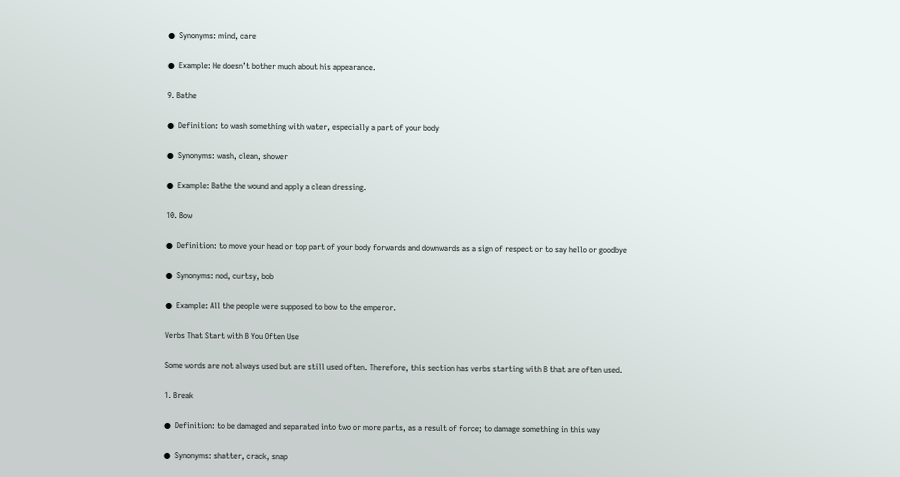●  Synonyms: mind, care

●  Example: He doesn’t bother much about his appearance.

9. Bathe

●  Definition: to wash something with water, especially a part of your body

●  Synonyms: wash, clean, shower

●  Example: Bathe the wound and apply a clean dressing.

10. Bow

●  Definition: to move your head or top part of your body forwards and downwards as a sign of respect or to say hello or goodbye

●  Synonyms: nod, curtsy, bob

●  Example: All the people were supposed to bow to the emperor.

Verbs That Start with B You Often Use

Some words are not always used but are still used often. Therefore, this section has verbs starting with B that are often used.

1. Break

●  Definition: to be damaged and separated into two or more parts, as a result of force; to damage something in this way

●  Synonyms: shatter, crack, snap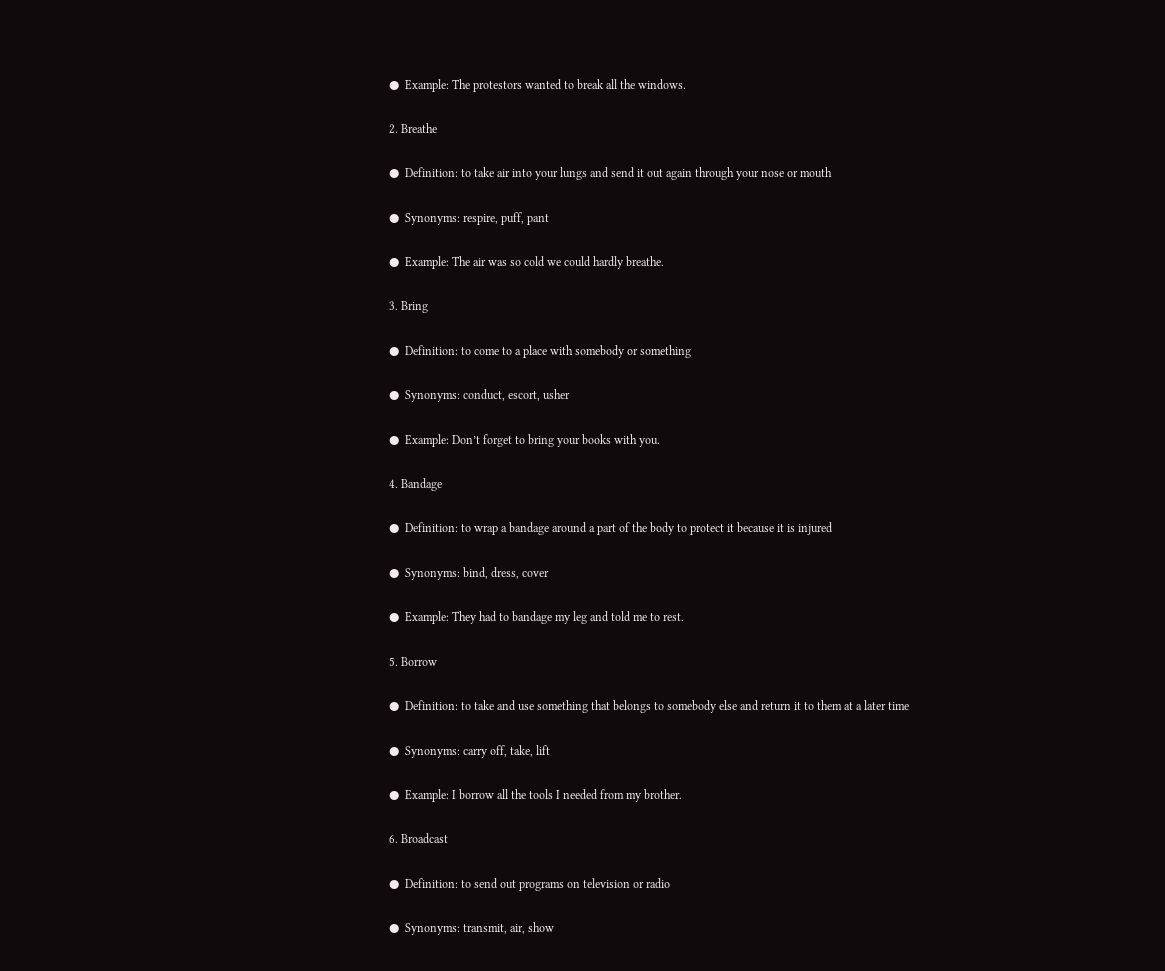●  Example: The protestors wanted to break all the windows.

2. Breathe

●  Definition: to take air into your lungs and send it out again through your nose or mouth

●  Synonyms: respire, puff, pant

●  Example: The air was so cold we could hardly breathe.

3. Bring

●  Definition: to come to a place with somebody or something

●  Synonyms: conduct, escort, usher

●  Example: Don’t forget to bring your books with you.

4. Bandage

●  Definition: to wrap a bandage around a part of the body to protect it because it is injured

●  Synonyms: bind, dress, cover

●  Example: They had to bandage my leg and told me to rest.

5. Borrow

●  Definition: to take and use something that belongs to somebody else and return it to them at a later time

●  Synonyms: carry off, take, lift

●  Example: I borrow all the tools I needed from my brother.

6. Broadcast

●  Definition: to send out programs on television or radio

●  Synonyms: transmit, air, show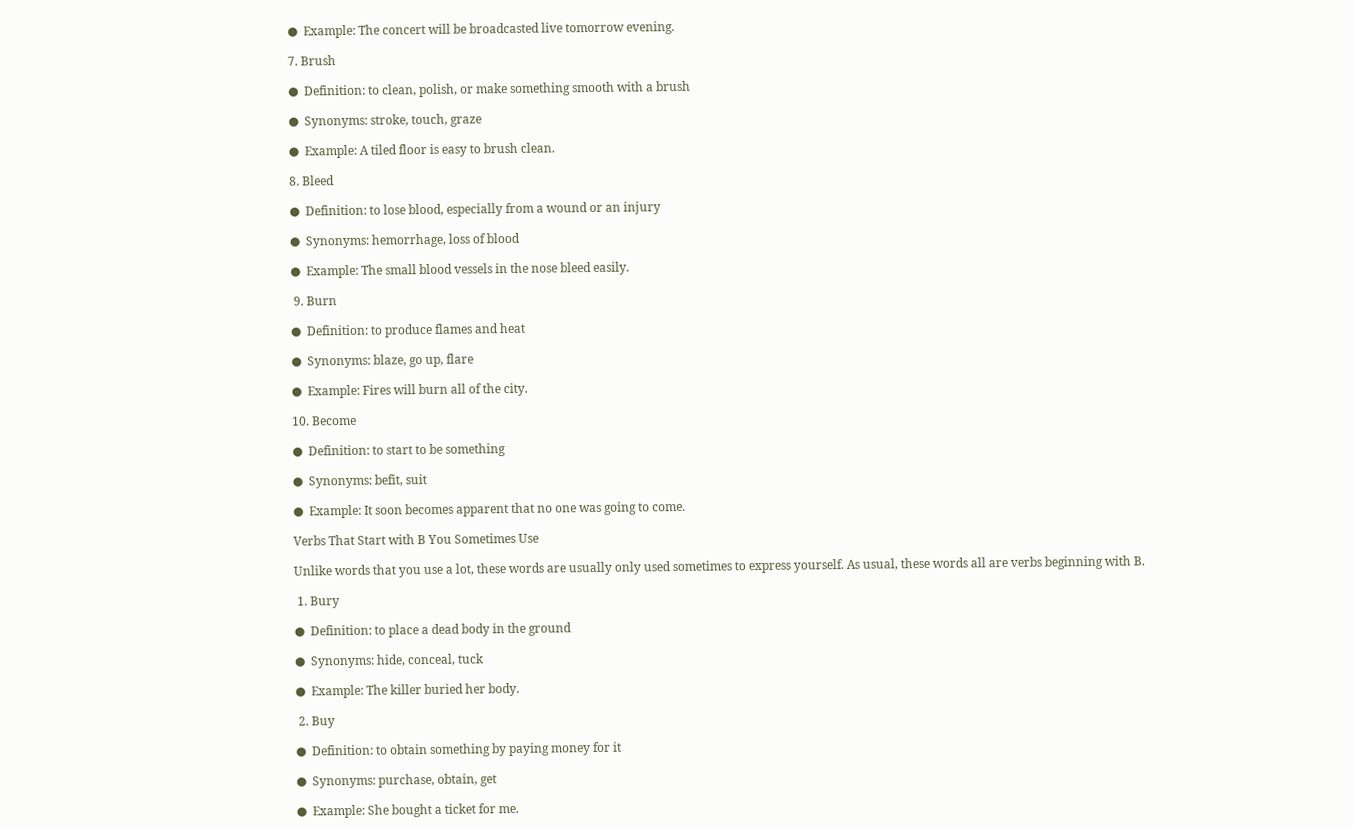●  Example: The concert will be broadcasted live tomorrow evening.

7. Brush

●  Definition: to clean, polish, or make something smooth with a brush

●  Synonyms: stroke, touch, graze

●  Example: A tiled floor is easy to brush clean.

8. Bleed

●  Definition: to lose blood, especially from a wound or an injury

●  Synonyms: hemorrhage, loss of blood

●  Example: The small blood vessels in the nose bleed easily.

 9. Burn

●  Definition: to produce flames and heat

●  Synonyms: blaze, go up, flare

●  Example: Fires will burn all of the city.

10. Become

●  Definition: to start to be something

●  Synonyms: befit, suit

●  Example: It soon becomes apparent that no one was going to come.

Verbs That Start with B You Sometimes Use

Unlike words that you use a lot, these words are usually only used sometimes to express yourself. As usual, these words all are verbs beginning with B.

 1. Bury

●  Definition: to place a dead body in the ground

●  Synonyms: hide, conceal, tuck

●  Example: The killer buried her body.

 2. Buy

●  Definition: to obtain something by paying money for it

●  Synonyms: purchase, obtain, get

●  Example: She bought a ticket for me.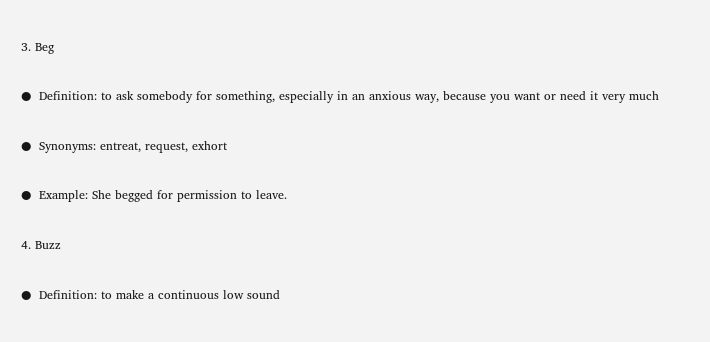3. Beg

●  Definition: to ask somebody for something, especially in an anxious way, because you want or need it very much

●  Synonyms: entreat, request, exhort

●  Example: She begged for permission to leave.

4. Buzz

●  Definition: to make a continuous low sound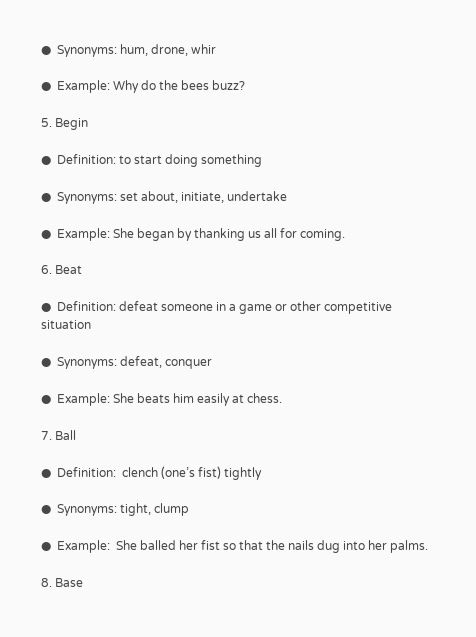●  Synonyms: hum, drone, whir

●  Example: Why do the bees buzz?

5. Begin

●  Definition: to start doing something

●  Synonyms: set about, initiate, undertake

●  Example: She began by thanking us all for coming.

6. Beat

●  Definition: defeat someone in a game or other competitive situation

●  Synonyms: defeat, conquer

●  Example: She beats him easily at chess.

7. Ball

●  Definition:  clench (one’s fist) tightly

●  Synonyms: tight, clump

●  Example:  She balled her fist so that the nails dug into her palms.

8. Base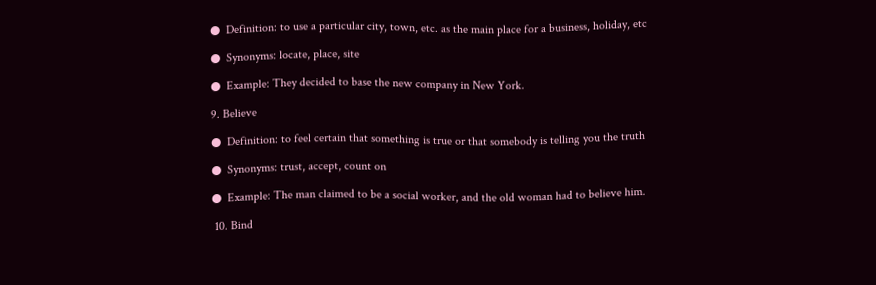●  Definition: to use a particular city, town, etc. as the main place for a business, holiday, etc

●  Synonyms: locate, place, site

●  Example: They decided to base the new company in New York.

9. Believe

●  Definition: to feel certain that something is true or that somebody is telling you the truth

●  Synonyms: trust, accept, count on

●  Example: The man claimed to be a social worker, and the old woman had to believe him.

 10. Bind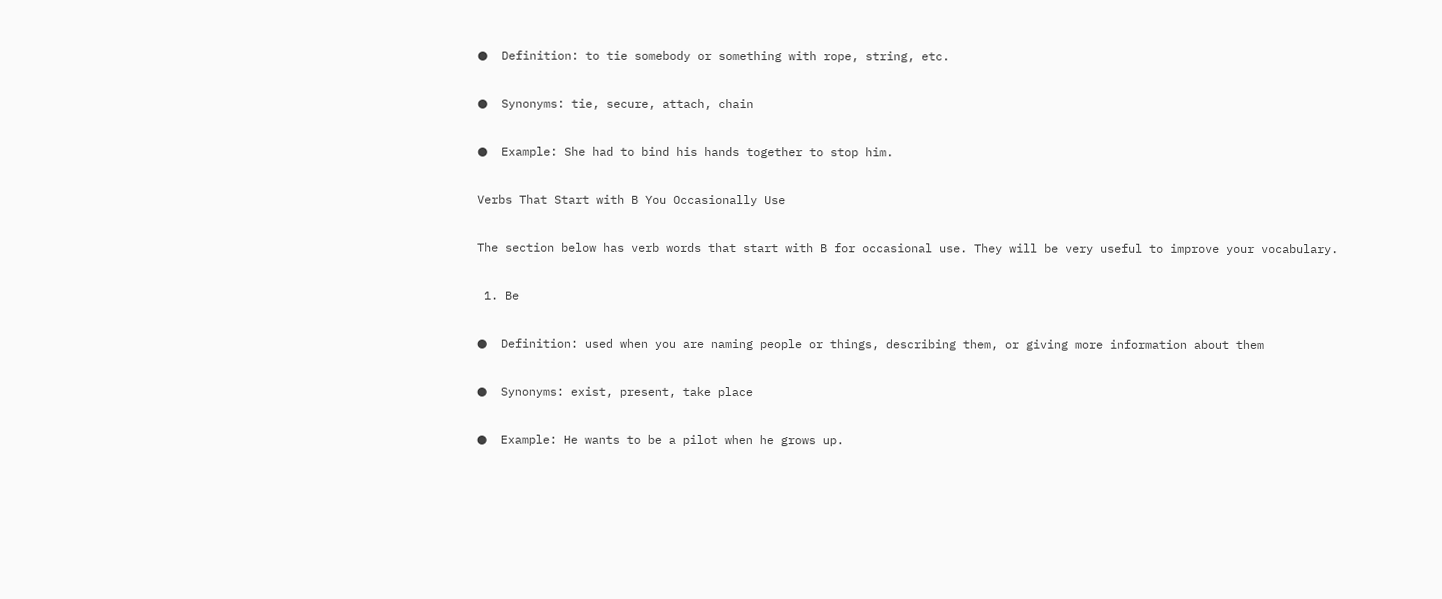●  Definition: to tie somebody or something with rope, string, etc.

●  Synonyms: tie, secure, attach, chain

●  Example: She had to bind his hands together to stop him.

Verbs That Start with B You Occasionally Use

The section below has verb words that start with B for occasional use. They will be very useful to improve your vocabulary.

 1. Be

●  Definition: used when you are naming people or things, describing them, or giving more information about them

●  Synonyms: exist, present, take place

●  Example: He wants to be a pilot when he grows up.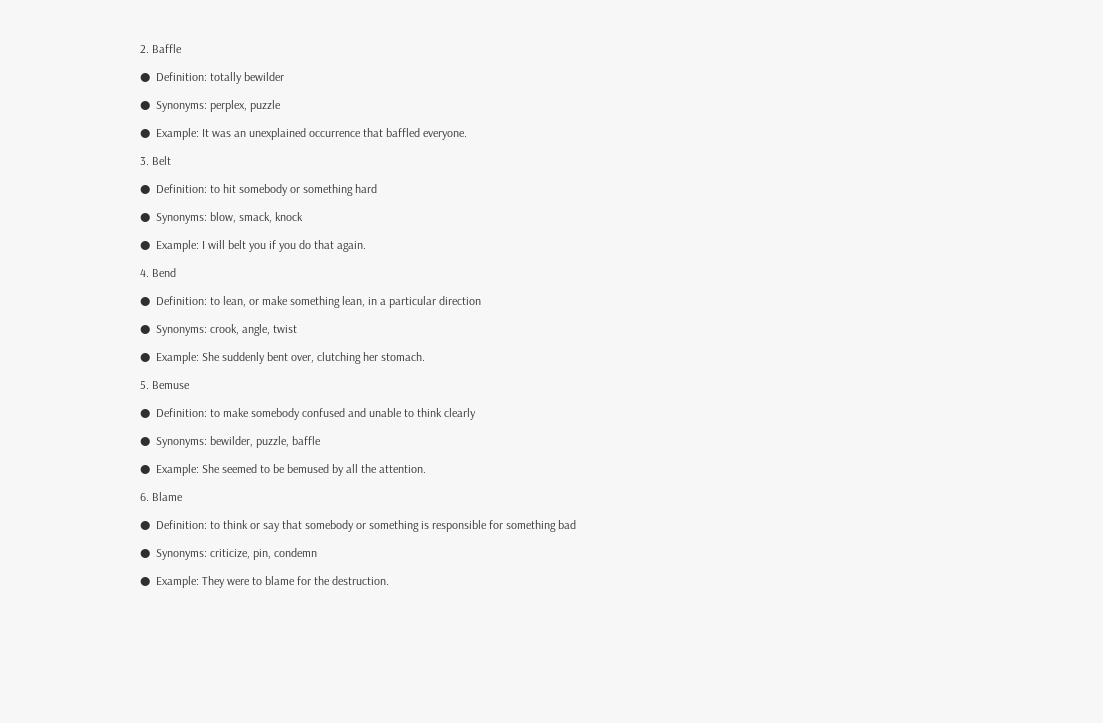2. Baffle

●  Definition: totally bewilder

●  Synonyms: perplex, puzzle

●  Example: It was an unexplained occurrence that baffled everyone.

3. Belt

●  Definition: to hit somebody or something hard

●  Synonyms: blow, smack, knock

●  Example: I will belt you if you do that again.

4. Bend

●  Definition: to lean, or make something lean, in a particular direction

●  Synonyms: crook, angle, twist

●  Example: She suddenly bent over, clutching her stomach.

5. Bemuse

●  Definition: to make somebody confused and unable to think clearly

●  Synonyms: bewilder, puzzle, baffle

●  Example: She seemed to be bemused by all the attention.

6. Blame

●  Definition: to think or say that somebody or something is responsible for something bad

●  Synonyms: criticize, pin, condemn

●  Example: They were to blame for the destruction.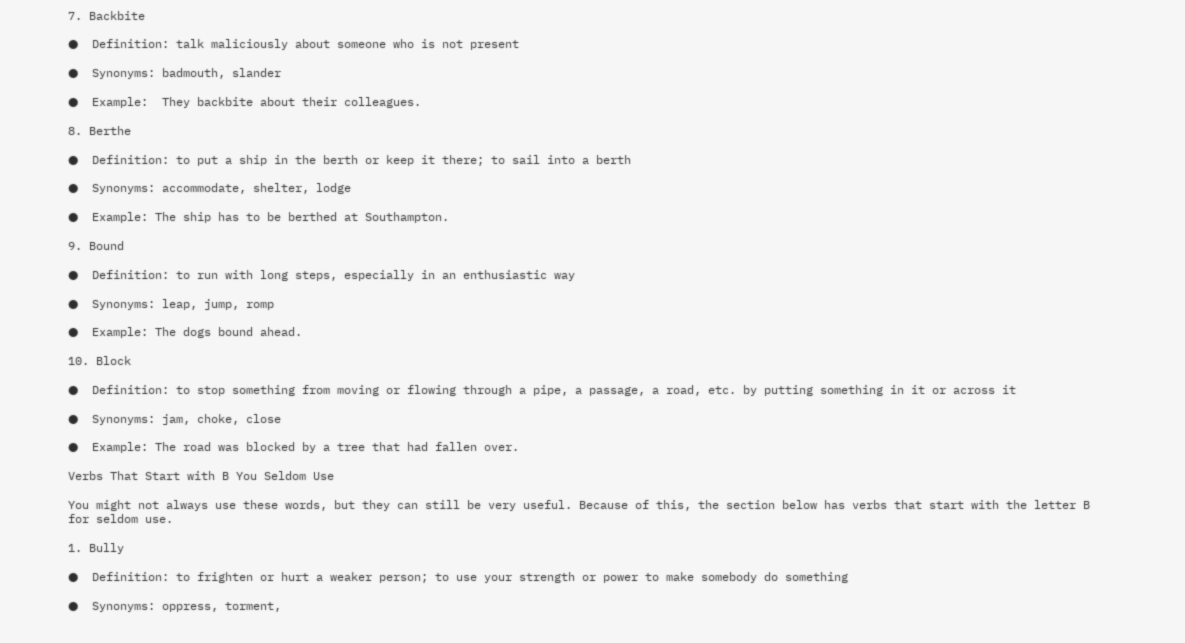7. Backbite

●  Definition: talk maliciously about someone who is not present

●  Synonyms: badmouth, slander

●  Example:  They backbite about their colleagues.

8. Berthe

●  Definition: to put a ship in the berth or keep it there; to sail into a berth

●  Synonyms: accommodate, shelter, lodge

●  Example: The ship has to be berthed at Southampton.

9. Bound

●  Definition: to run with long steps, especially in an enthusiastic way

●  Synonyms: leap, jump, romp

●  Example: The dogs bound ahead.

10. Block

●  Definition: to stop something from moving or flowing through a pipe, a passage, a road, etc. by putting something in it or across it

●  Synonyms: jam, choke, close

●  Example: The road was blocked by a tree that had fallen over.

Verbs That Start with B You Seldom Use

You might not always use these words, but they can still be very useful. Because of this, the section below has verbs that start with the letter B for seldom use.

1. Bully

●  Definition: to frighten or hurt a weaker person; to use your strength or power to make somebody do something

●  Synonyms: oppress, torment,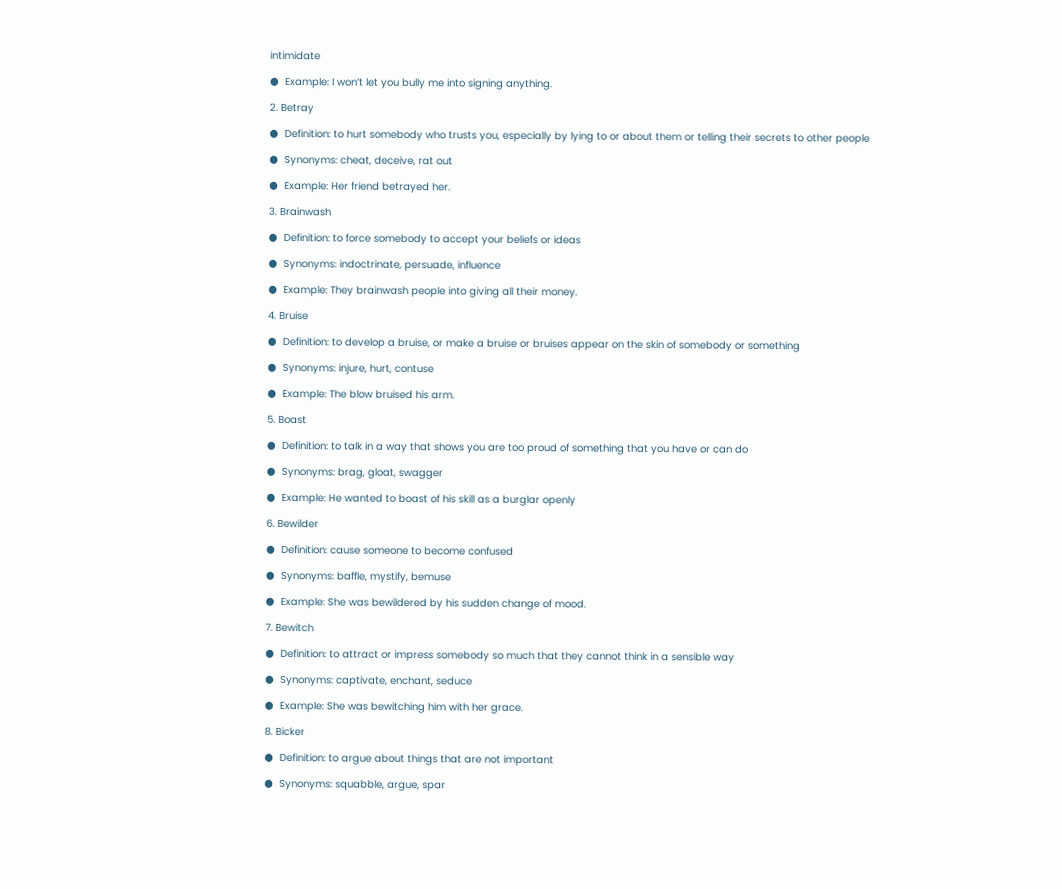intimidate

●  Example: I won’t let you bully me into signing anything.

2. Betray

●  Definition: to hurt somebody who trusts you, especially by lying to or about them or telling their secrets to other people

●  Synonyms: cheat, deceive, rat out

●  Example: Her friend betrayed her.

3. Brainwash

●  Definition: to force somebody to accept your beliefs or ideas

●  Synonyms: indoctrinate, persuade, influence

●  Example: They brainwash people into giving all their money.

4. Bruise

●  Definition: to develop a bruise, or make a bruise or bruises appear on the skin of somebody or something

●  Synonyms: injure, hurt, contuse

●  Example: The blow bruised his arm.

5. Boast

●  Definition: to talk in a way that shows you are too proud of something that you have or can do

●  Synonyms: brag, gloat, swagger

●  Example: He wanted to boast of his skill as a burglar openly

6. Bewilder

●  Definition: cause someone to become confused

●  Synonyms: baffle, mystify, bemuse

●  Example: She was bewildered by his sudden change of mood.

7. Bewitch

●  Definition: to attract or impress somebody so much that they cannot think in a sensible way

●  Synonyms: captivate, enchant, seduce

●  Example: She was bewitching him with her grace.

8. Bicker

●  Definition: to argue about things that are not important

●  Synonyms: squabble, argue, spar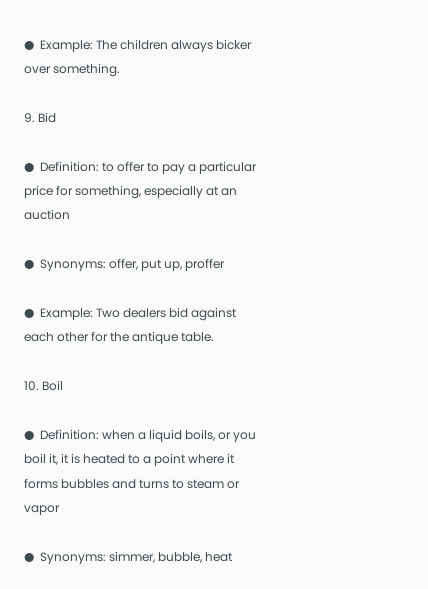●  Example: The children always bicker over something.

9. Bid

●  Definition: to offer to pay a particular price for something, especially at an auction

●  Synonyms: offer, put up, proffer

●  Example: Two dealers bid against each other for the antique table.

10. Boil

●  Definition: when a liquid boils, or you boil it, it is heated to a point where it forms bubbles and turns to steam or vapor

●  Synonyms: simmer, bubble, heat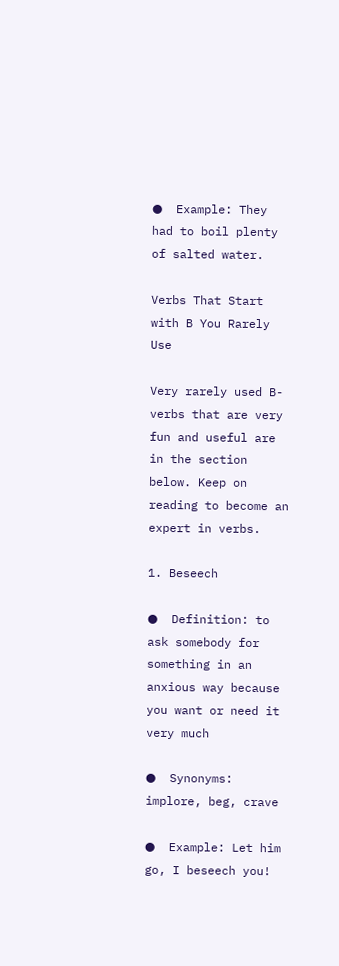●  Example: They had to boil plenty of salted water.

Verbs That Start with B You Rarely Use

Very rarely used B-verbs that are very fun and useful are in the section below. Keep on reading to become an expert in verbs.

1. Beseech

●  Definition: to ask somebody for something in an anxious way because you want or need it very much

●  Synonyms: implore, beg, crave

●  Example: Let him go, I beseech you!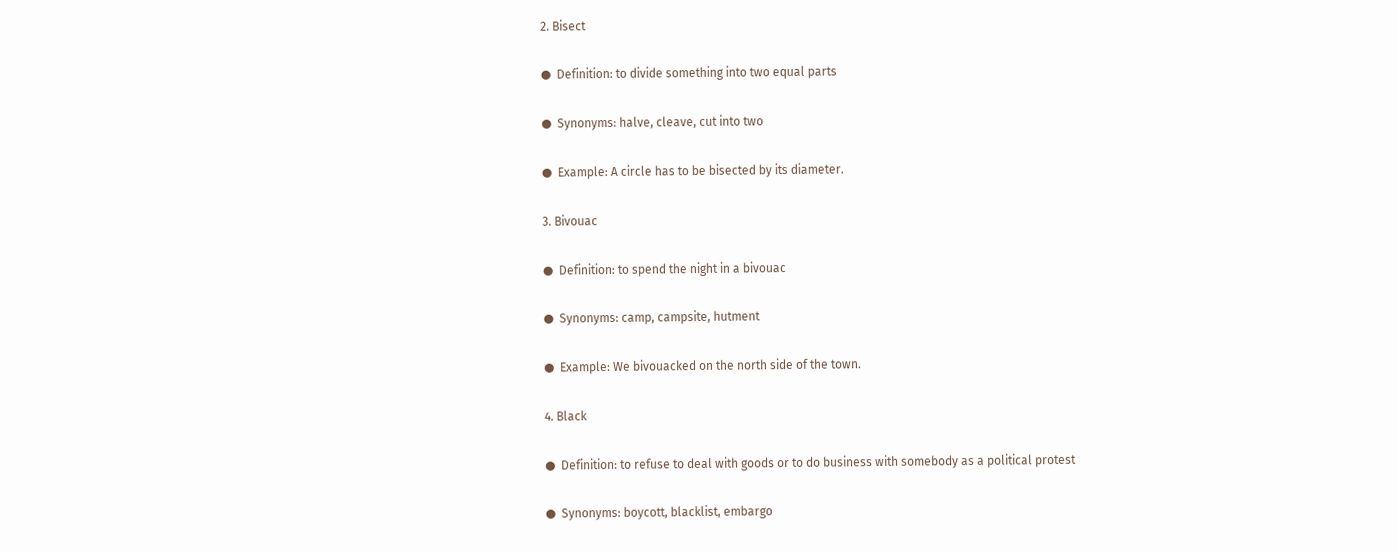2. Bisect

●  Definition: to divide something into two equal parts

●  Synonyms: halve, cleave, cut into two

●  Example: A circle has to be bisected by its diameter.

3. Bivouac

●  Definition: to spend the night in a bivouac

●  Synonyms: camp, campsite, hutment

●  Example: We bivouacked on the north side of the town.

4. Black

●  Definition: to refuse to deal with goods or to do business with somebody as a political protest

●  Synonyms: boycott, blacklist, embargo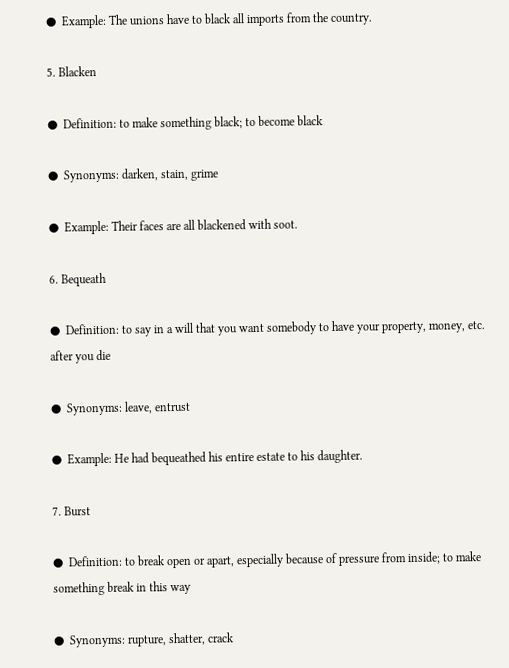●  Example: The unions have to black all imports from the country.

5. Blacken

●  Definition: to make something black; to become black

●  Synonyms: darken, stain, grime

●  Example: Their faces are all blackened with soot.

6. Bequeath

●  Definition: to say in a will that you want somebody to have your property, money, etc. after you die

●  Synonyms: leave, entrust

●  Example: He had bequeathed his entire estate to his daughter.

7. Burst

●  Definition: to break open or apart, especially because of pressure from inside; to make something break in this way

●  Synonyms: rupture, shatter, crack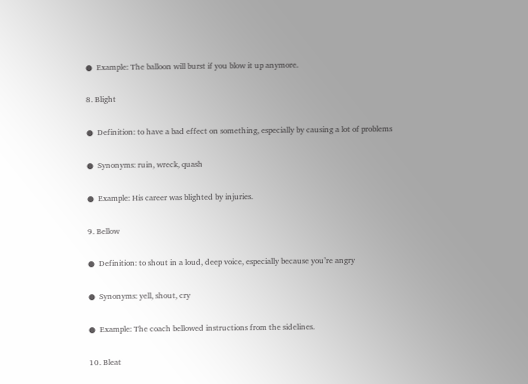●  Example: The balloon will burst if you blow it up anymore.

8. Blight

●  Definition: to have a bad effect on something, especially by causing a lot of problems

●  Synonyms: ruin, wreck, quash

●  Example: His career was blighted by injuries.

9. Bellow

●  Definition: to shout in a loud, deep voice, especially because you’re angry

●  Synonyms: yell, shout, cry

●  Example: The coach bellowed instructions from the sidelines.

10. Bleat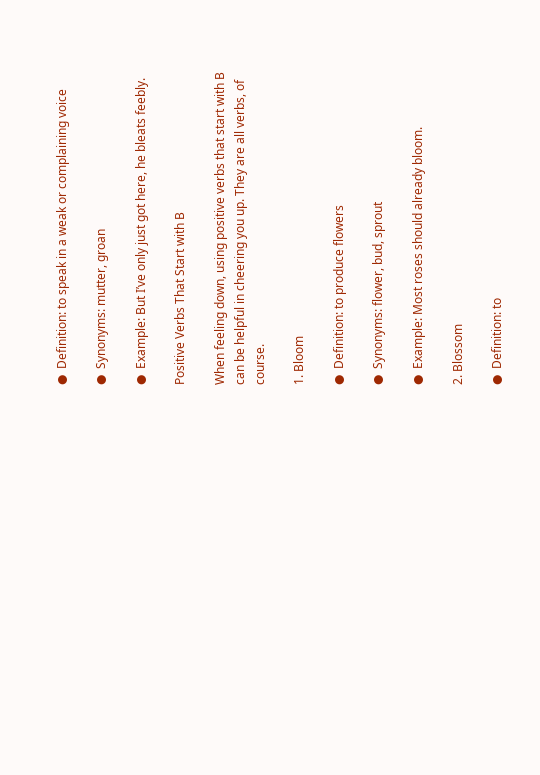●  Definition: to speak in a weak or complaining voice

●  Synonyms: mutter, groan

●  Example: But I’ve only just got here, he bleats feebly.

Positive Verbs That Start with B

When feeling down, using positive verbs that start with B can be helpful in cheering you up. They are all verbs, of course.

1. Bloom

●  Definition: to produce flowers

●  Synonyms: flower, bud, sprout

●  Example: Most roses should already bloom.

2. Blossom

●  Definition: to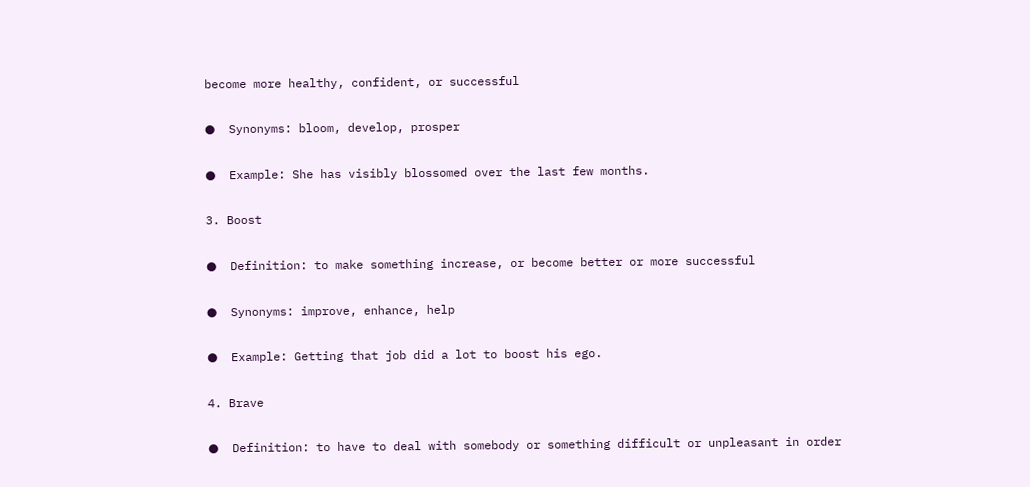become more healthy, confident, or successful

●  Synonyms: bloom, develop, prosper

●  Example: She has visibly blossomed over the last few months.

3. Boost

●  Definition: to make something increase, or become better or more successful

●  Synonyms: improve, enhance, help

●  Example: Getting that job did a lot to boost his ego.

4. Brave

●  Definition: to have to deal with somebody or something difficult or unpleasant in order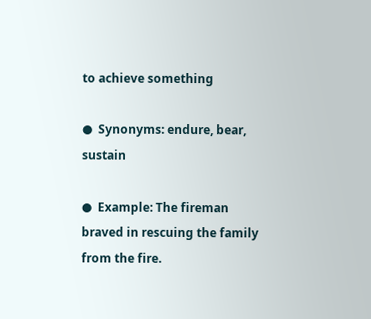to achieve something

●  Synonyms: endure, bear, sustain

●  Example: The fireman braved in rescuing the family from the fire.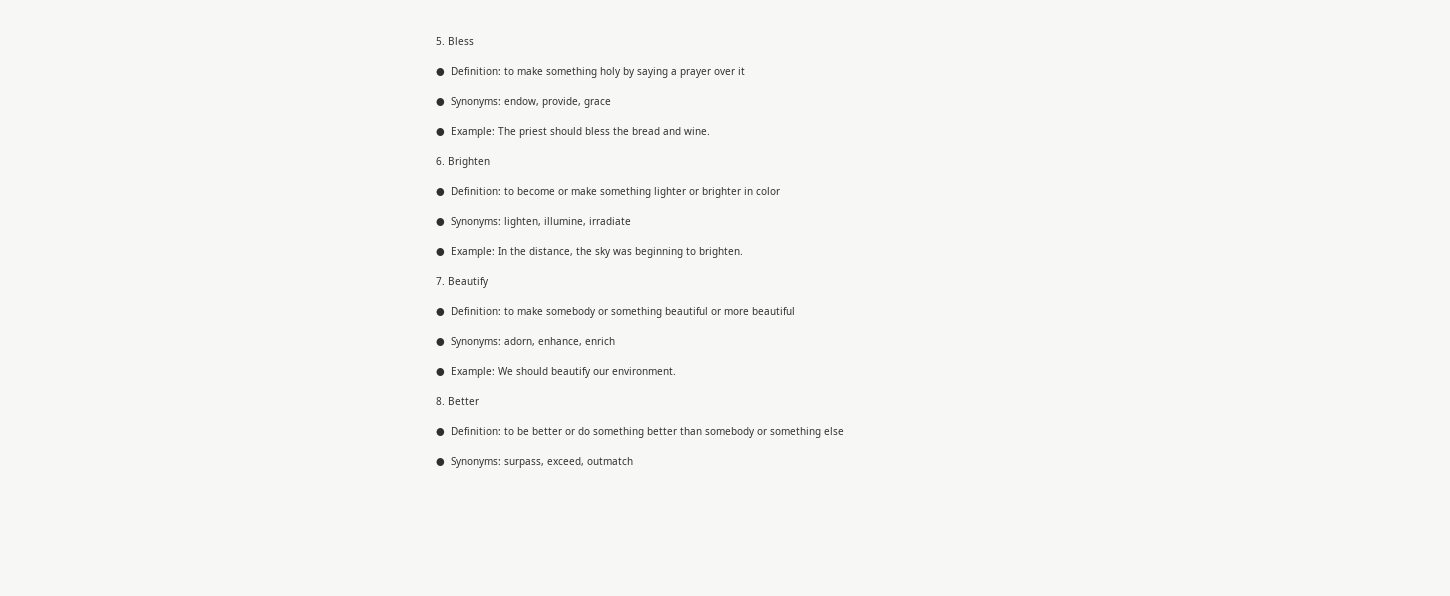5. Bless

●  Definition: to make something holy by saying a prayer over it

●  Synonyms: endow, provide, grace

●  Example: The priest should bless the bread and wine.

6. Brighten

●  Definition: to become or make something lighter or brighter in color

●  Synonyms: lighten, illumine, irradiate

●  Example: In the distance, the sky was beginning to brighten.

7. Beautify

●  Definition: to make somebody or something beautiful or more beautiful

●  Synonyms: adorn, enhance, enrich

●  Example: We should beautify our environment.

8. Better

●  Definition: to be better or do something better than somebody or something else

●  Synonyms: surpass, exceed, outmatch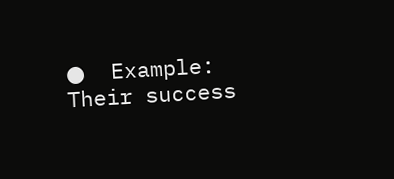●  Example: Their success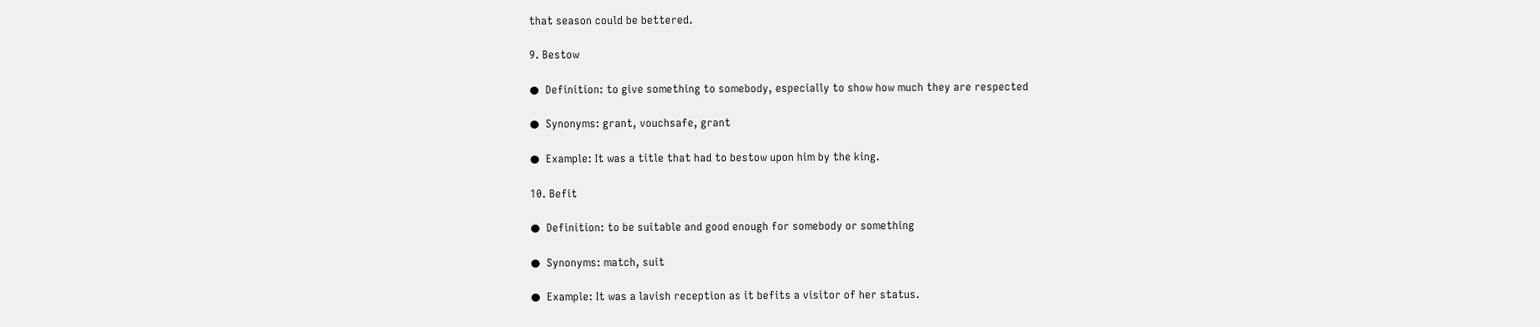that season could be bettered.

9. Bestow

●  Definition: to give something to somebody, especially to show how much they are respected

●  Synonyms: grant, vouchsafe, grant

●  Example: It was a title that had to bestow upon him by the king.

10. Befit

●  Definition: to be suitable and good enough for somebody or something

●  Synonyms: match, suit

●  Example: It was a lavish reception as it befits a visitor of her status.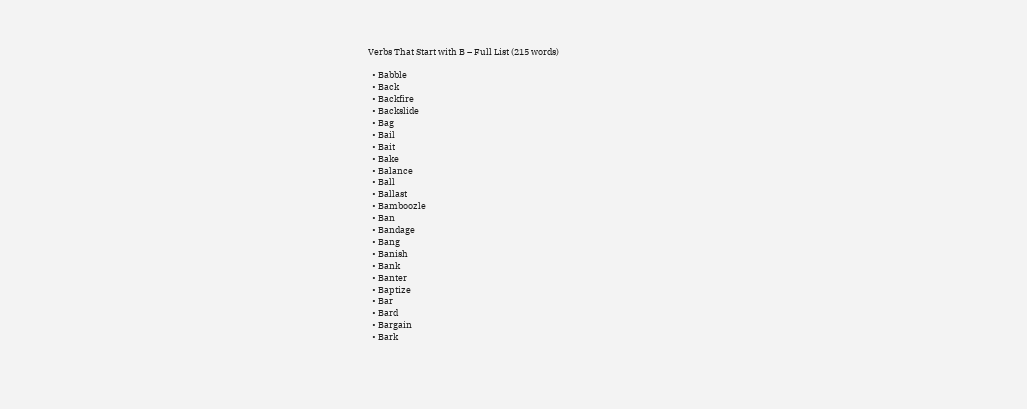Verbs That Start with B – Full List (215 words)

  • Babble
  • Back
  • Backfire
  • Backslide
  • Bag
  • Bail
  • Bait
  • Bake
  • Balance
  • Ball
  • Ballast
  • Bamboozle
  • Ban
  • Bandage
  • Bang
  • Banish
  • Bank
  • Banter
  • Baptize
  • Bar
  • Bard
  • Bargain
  • Bark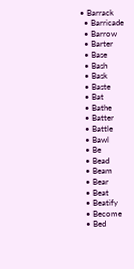• Barrack
  • Barricade
  • Barrow
  • Barter
  • Base
  • Bash
  • Bask
  • Baste
  • Bat
  • Bathe
  • Batter
  • Battle
  • Bawl
  • Be
  • Bead
  • Beam
  • Bear
  • Beat
  • Beatify
  • Become
  • Bed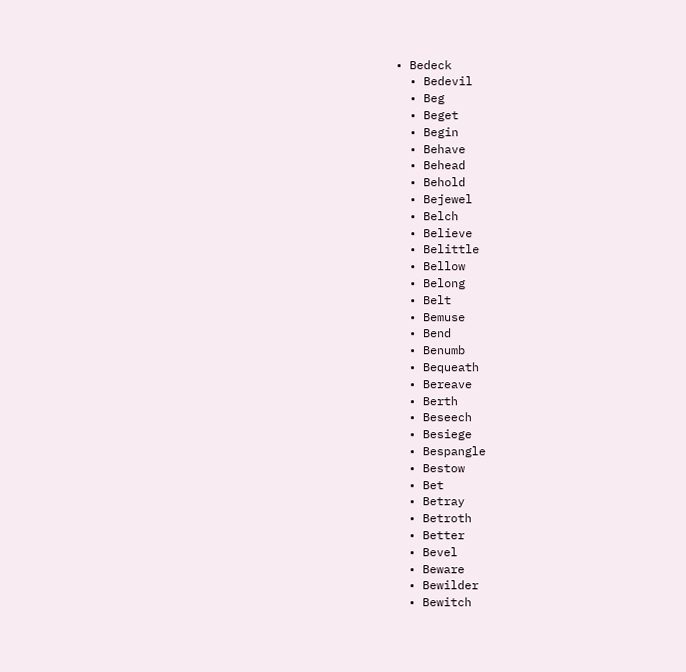• Bedeck
  • Bedevil
  • Beg
  • Beget
  • Begin
  • Behave
  • Behead
  • Behold
  • Bejewel
  • Belch
  • Believe
  • Belittle
  • Bellow
  • Belong
  • Belt
  • Bemuse
  • Bend
  • Benumb
  • Bequeath
  • Bereave
  • Berth
  • Beseech
  • Besiege
  • Bespangle
  • Bestow
  • Bet
  • Betray
  • Betroth
  • Better
  • Bevel
  • Beware
  • Bewilder
  • Bewitch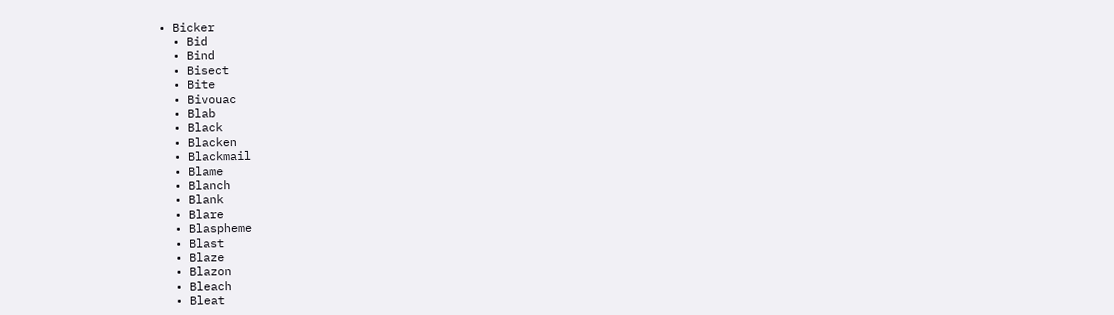• Bicker
  • Bid
  • Bind
  • Bisect
  • Bite
  • Bivouac
  • Blab
  • Black
  • Blacken
  • Blackmail
  • Blame
  • Blanch
  • Blank
  • Blare
  • Blaspheme
  • Blast
  • Blaze
  • Blazon
  • Bleach
  • Bleat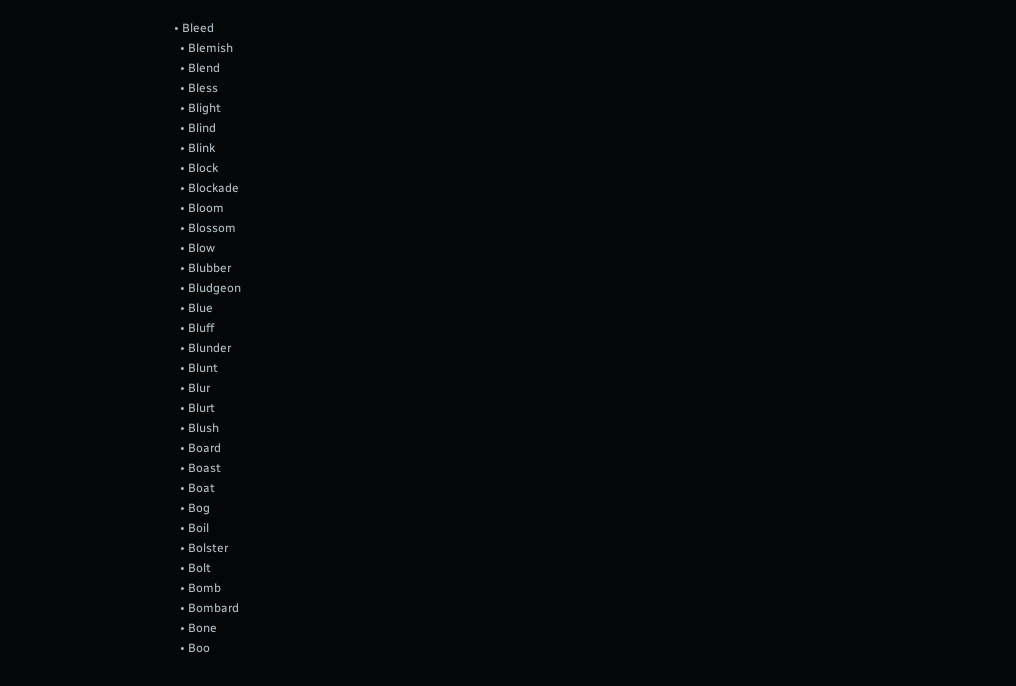• Bleed
  • Blemish
  • Blend
  • Bless
  • Blight
  • Blind
  • Blink
  • Block
  • Blockade
  • Bloom
  • Blossom
  • Blow
  • Blubber
  • Bludgeon
  • Blue
  • Bluff
  • Blunder
  • Blunt
  • Blur
  • Blurt
  • Blush
  • Board
  • Boast
  • Boat
  • Bog
  • Boil
  • Bolster
  • Bolt
  • Bomb
  • Bombard
  • Bone
  • Boo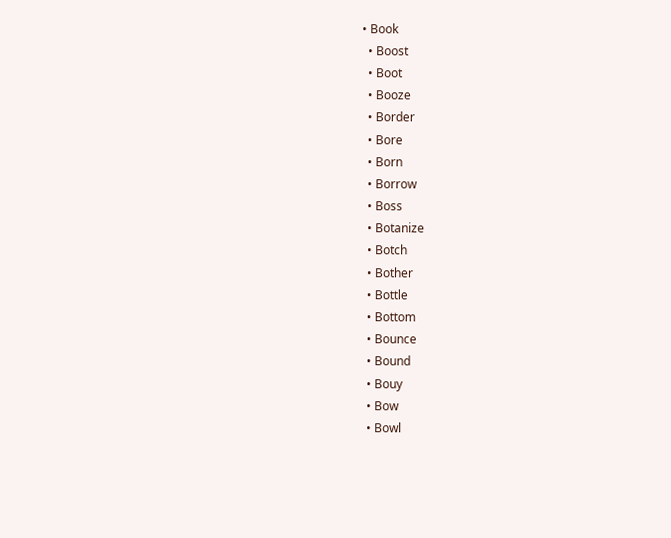• Book
  • Boost
  • Boot
  • Booze
  • Border
  • Bore
  • Born
  • Borrow
  • Boss
  • Botanize
  • Botch
  • Bother
  • Bottle
  • Bottom
  • Bounce
  • Bound
  • Bouy
  • Bow
  • Bowl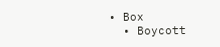• Box
  • Boycott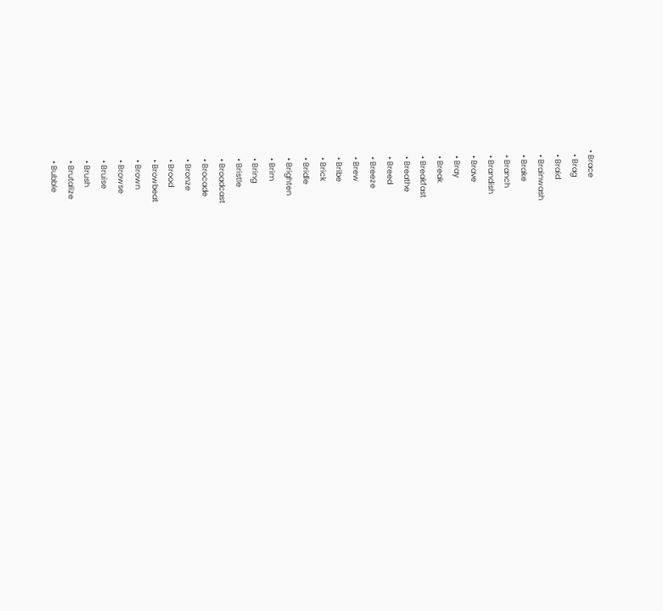• Brace
  • Brag
  • Braid
  • Brainwash
  • Brake
  • Branch
  • Brandish
  • Brave
  • Bray
  • Break
  • Breakfast
  • Breathe
  • Breed
  • Breeze
  • Brew
  • Bribe
  • Brick
  • Bridle
  • Brighten
  • Brim
  • Bring
  • Bristle
  • Broadcast
  • Brocade
  • Bronze
  • Brood
  • Browbeat
  • Brown
  • Browse
  • Bruise
  • Brush
  • Brutalize
  • Bubble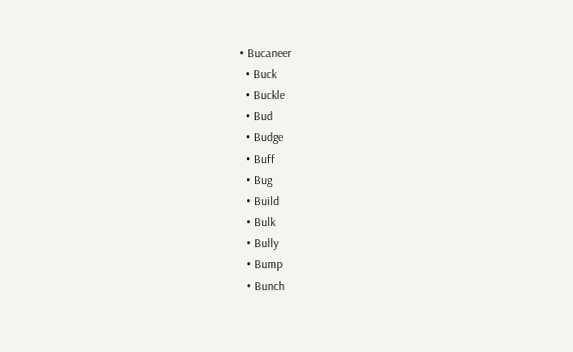• Bucaneer
  • Buck
  • Buckle
  • Bud
  • Budge
  • Buff
  • Bug
  • Build
  • Bulk
  • Bully
  • Bump
  • Bunch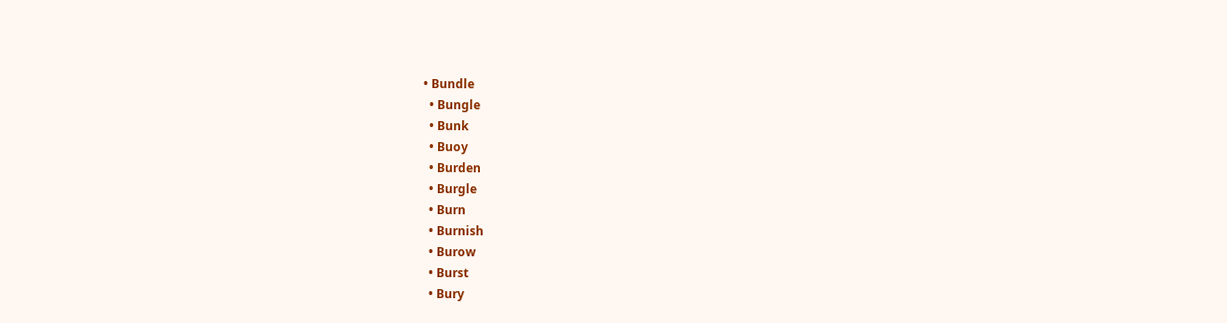• Bundle
  • Bungle
  • Bunk
  • Buoy
  • Burden
  • Burgle
  • Burn
  • Burnish
  • Burow
  • Burst
  • Bury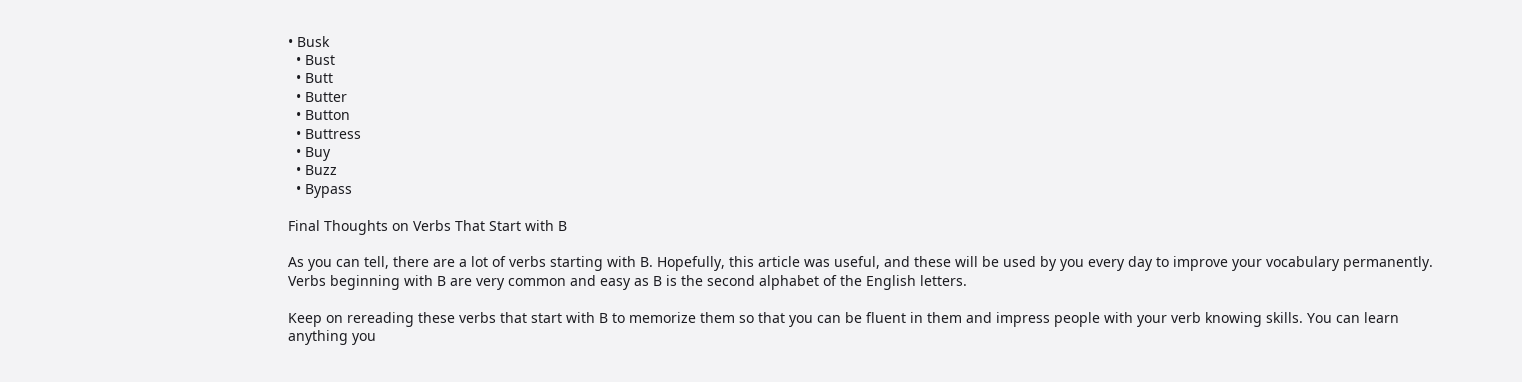• Busk
  • Bust
  • Butt
  • Butter
  • Button
  • Buttress
  • Buy
  • Buzz
  • Bypass

Final Thoughts on Verbs That Start with B

As you can tell, there are a lot of verbs starting with B. Hopefully, this article was useful, and these will be used by you every day to improve your vocabulary permanently. Verbs beginning with B are very common and easy as B is the second alphabet of the English letters.

Keep on rereading these verbs that start with B to memorize them so that you can be fluent in them and impress people with your verb knowing skills. You can learn anything you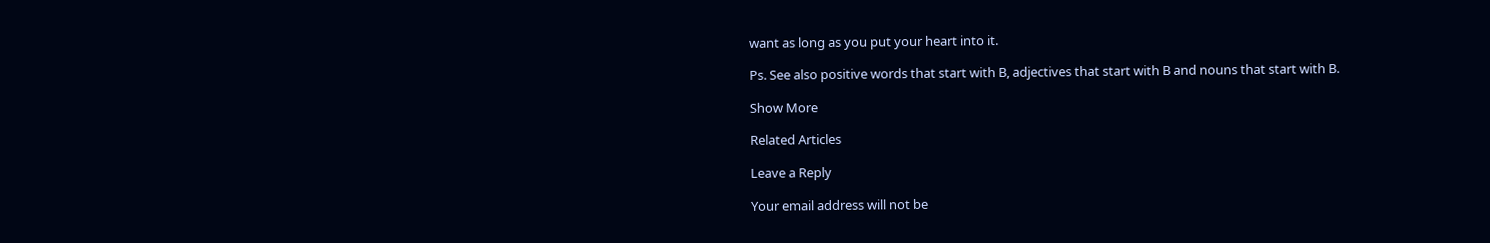want as long as you put your heart into it.

Ps. See also positive words that start with B, adjectives that start with B and nouns that start with B.

Show More

Related Articles

Leave a Reply

Your email address will not be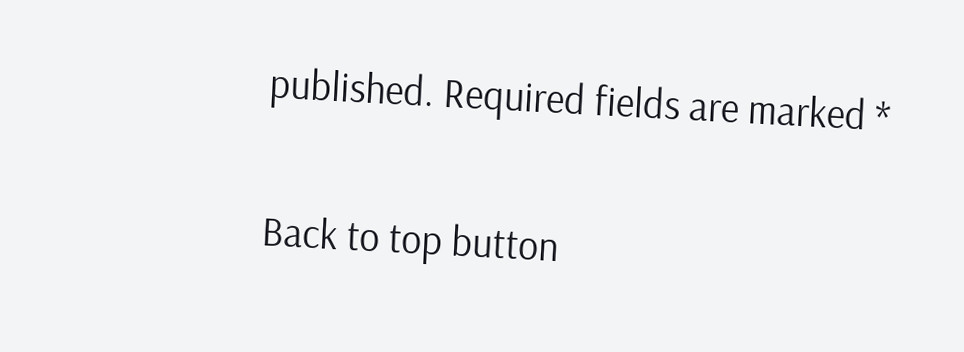published. Required fields are marked *

Back to top button